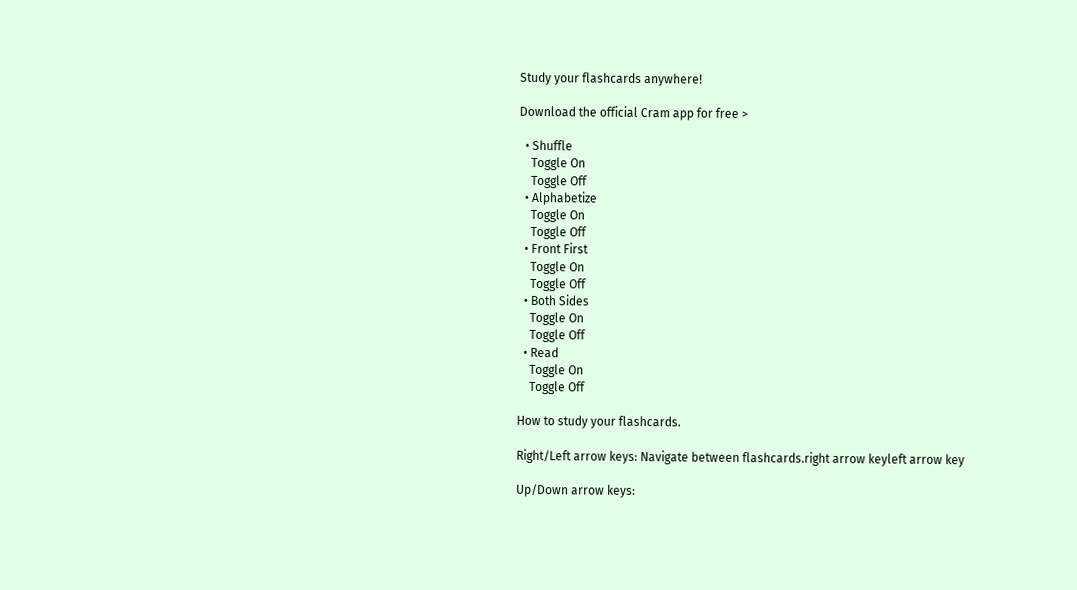Study your flashcards anywhere!

Download the official Cram app for free >

  • Shuffle
    Toggle On
    Toggle Off
  • Alphabetize
    Toggle On
    Toggle Off
  • Front First
    Toggle On
    Toggle Off
  • Both Sides
    Toggle On
    Toggle Off
  • Read
    Toggle On
    Toggle Off

How to study your flashcards.

Right/Left arrow keys: Navigate between flashcards.right arrow keyleft arrow key

Up/Down arrow keys: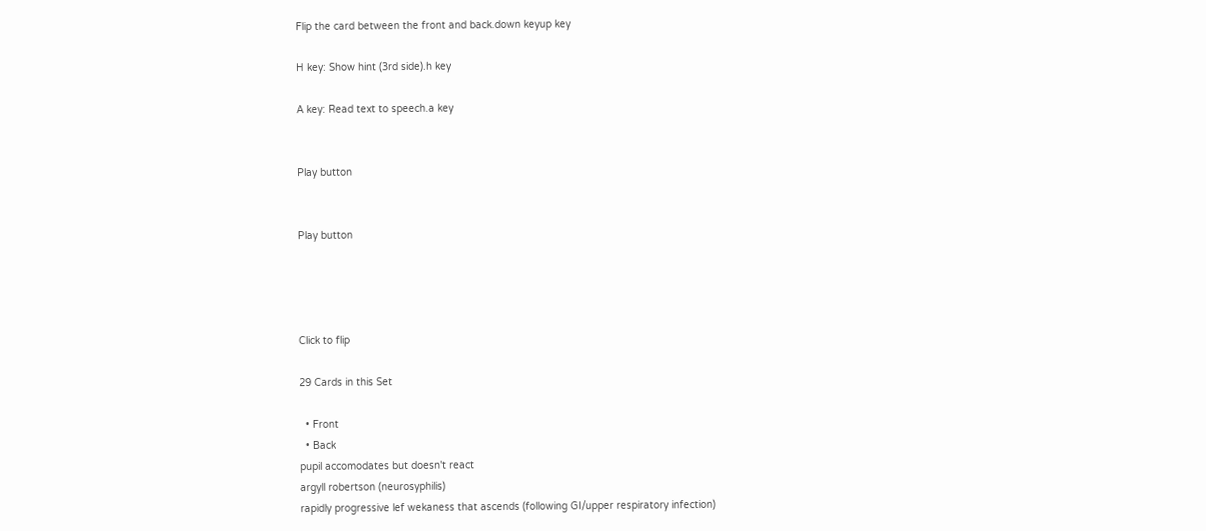Flip the card between the front and back.down keyup key

H key: Show hint (3rd side).h key

A key: Read text to speech.a key


Play button


Play button




Click to flip

29 Cards in this Set

  • Front
  • Back
pupil accomodates but doesn't react
argyll robertson (neurosyphilis)
rapidly progressive lef wekaness that ascends (following GI/upper respiratory infection)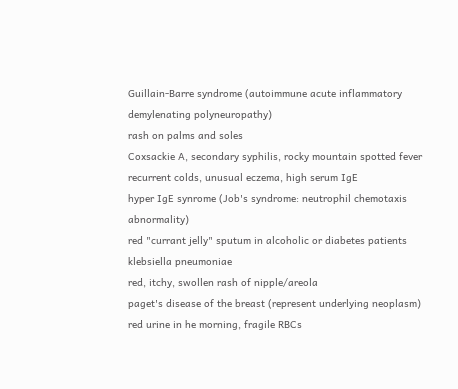Guillain-Barre syndrome (autoimmune acute inflammatory demylenating polyneuropathy)
rash on palms and soles
Coxsackie A, secondary syphilis, rocky mountain spotted fever
recurrent colds, unusual eczema, high serum IgE
hyper IgE synrome (Job's syndrome: neutrophil chemotaxis abnormality)
red "currant jelly" sputum in alcoholic or diabetes patients
klebsiella pneumoniae
red, itchy, swollen rash of nipple/areola
paget's disease of the breast (represent underlying neoplasm)
red urine in he morning, fragile RBCs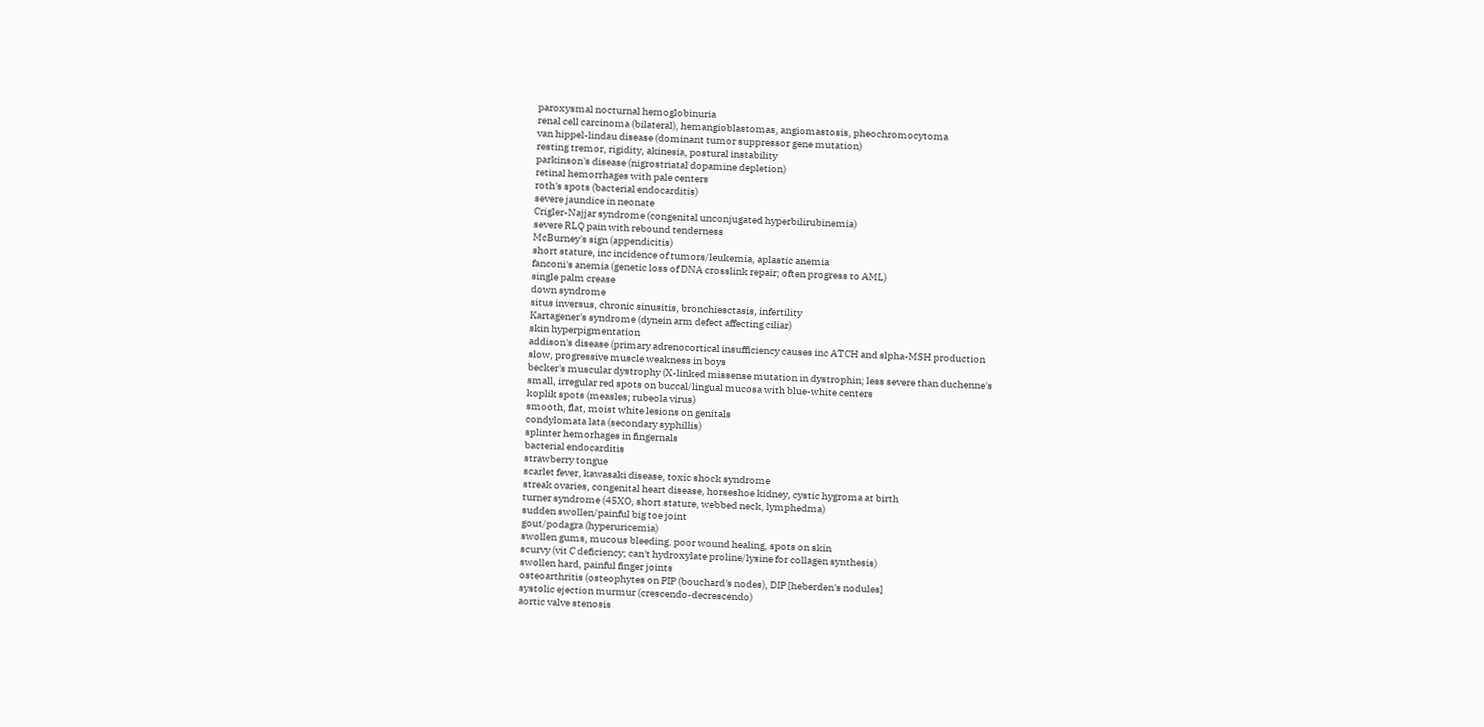paroxysmal nocturnal hemoglobinuria
renal cell carcinoma (bilateral), hemangioblastomas, angiomastosis, pheochromocytoma
van hippel-lindau disease (dominant tumor suppressor gene mutation)
resting tremor, rigidity, akinesia, postural instability
parkinson's disease (nigrostriatal dopamine depletion)
retinal hemorrhages with pale centers
roth's spots (bacterial endocarditis)
severe jaundice in neonate
Crigler-Najjar syndrome (congenital unconjugated hyperbilirubinemia)
severe RLQ pain with rebound tenderness
McBurney's sign (appendicitis)
short stature, inc incidence of tumors/leukemia, aplastic anemia
fanconi's anemia (genetic loss of DNA crosslink repair; often progress to AML)
single palm crease
down syndrome
situs inversus, chronic sinusitis, bronchiesctasis, infertility
Kartagener's syndrome (dynein arm defect affecting ciliar)
skin hyperpigmentation
addison's disease (primary adrenocortical insufficiency causes inc ATCH and slpha-MSH production
slow, progressive muscle weakness in boys
becker's muscular dystrophy (X-linked missense mutation in dystrophin; less severe than duchenne's
small, irregular red spots on buccal/lingual mucosa with blue-white centers
koplik spots (measles; rubeola virus)
smooth, flat, moist white lesions on genitals
condylomata lata (secondary syphillis)
splinter hemorhages in fingernals
bacterial endocarditis
strawberry tongue
scarlet fever, kawasaki disease, toxic shock syndrome
streak ovaries, congenital heart disease, horseshoe kidney, cystic hygroma at birth
turner syndrome (45XO, short stature, webbed neck, lymphedma)
sudden swollen/painful big toe joint
gout/podagra (hyperuricemia)
swollen gums, mucous bleeding. poor wound healing, spots on skin
scurvy (vit C deficiency; can't hydroxylate proline/lysine for collagen synthesis)
swollen hard, painful finger joints
osteoarthritis (osteophytes on PIP (bouchard's nodes), DIP [heberden's nodules]
systolic ejection murmur (crescendo-decrescendo)
aortic valve stenosis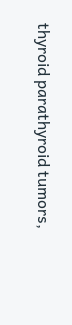thyroid parathyroid tumors,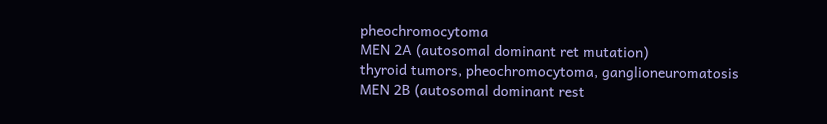pheochromocytoma
MEN 2A (autosomal dominant ret mutation)
thyroid tumors, pheochromocytoma, ganglioneuromatosis
MEN 2B (autosomal dominant rest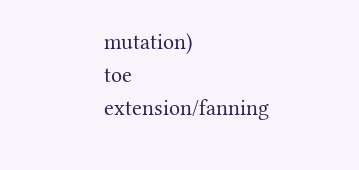mutation)
toe extension/fanning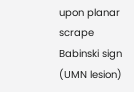upon planar scrape
Babinski sign (UMN lesion)